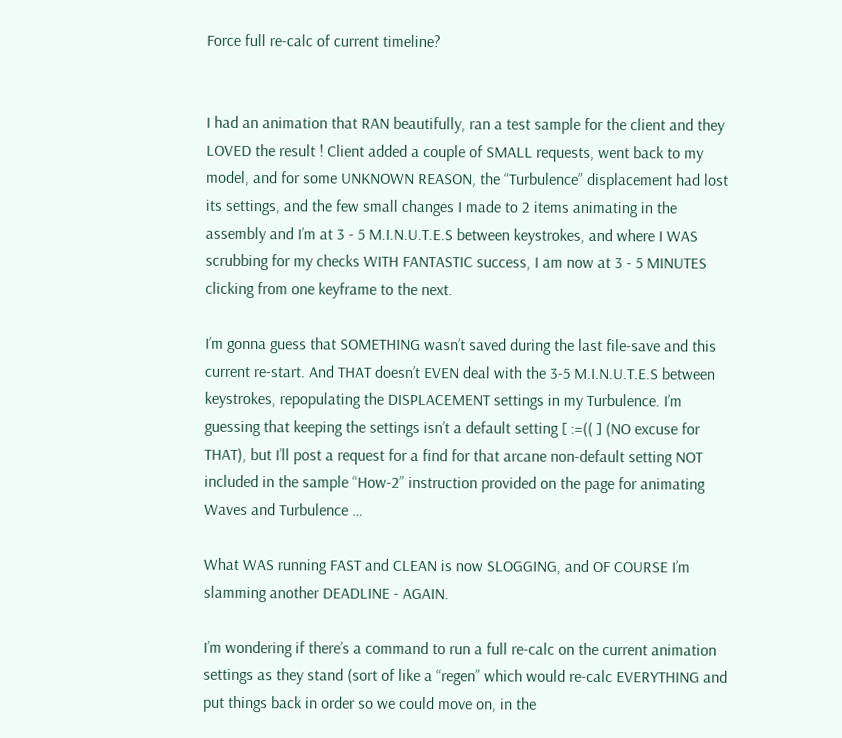Force full re-calc of current timeline?


I had an animation that RAN beautifully, ran a test sample for the client and they LOVED the result ! Client added a couple of SMALL requests, went back to my model, and for some UNKNOWN REASON, the “Turbulence” displacement had lost its settings, and the few small changes I made to 2 items animating in the assembly and I’m at 3 - 5 M.I.N.U.T.E.S between keystrokes, and where I WAS scrubbing for my checks WITH FANTASTIC success, I am now at 3 - 5 MINUTES clicking from one keyframe to the next.

I’m gonna guess that SOMETHING wasn’t saved during the last file-save and this current re-start. And THAT doesn’t EVEN deal with the 3-5 M.I.N.U.T.E.S between keystrokes, repopulating the DISPLACEMENT settings in my Turbulence. I’m guessing that keeping the settings isn’t a default setting [ :=(( ] (NO excuse for THAT), but I’ll post a request for a find for that arcane non-default setting NOT included in the sample “How-2” instruction provided on the page for animating Waves and Turbulence …

What WAS running FAST and CLEAN is now SLOGGING, and OF COURSE I’m slamming another DEADLINE - AGAIN.

I’m wondering if there’s a command to run a full re-calc on the current animation settings as they stand (sort of like a “regen” which would re-calc EVERYTHING and put things back in order so we could move on, in the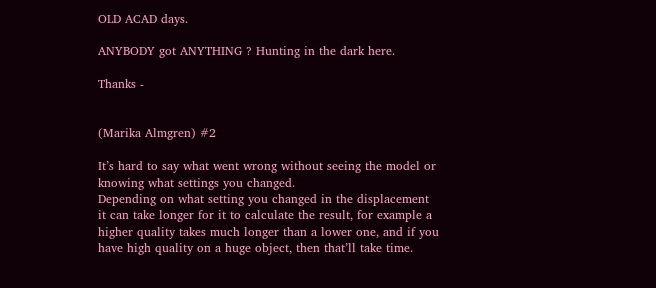OLD ACAD days.

ANYBODY got ANYTHING ? Hunting in the dark here.

Thanks -


(Marika Almgren) #2

It’s hard to say what went wrong without seeing the model or knowing what settings you changed.
Depending on what setting you changed in the displacement it can take longer for it to calculate the result, for example a higher quality takes much longer than a lower one, and if you have high quality on a huge object, then that’ll take time.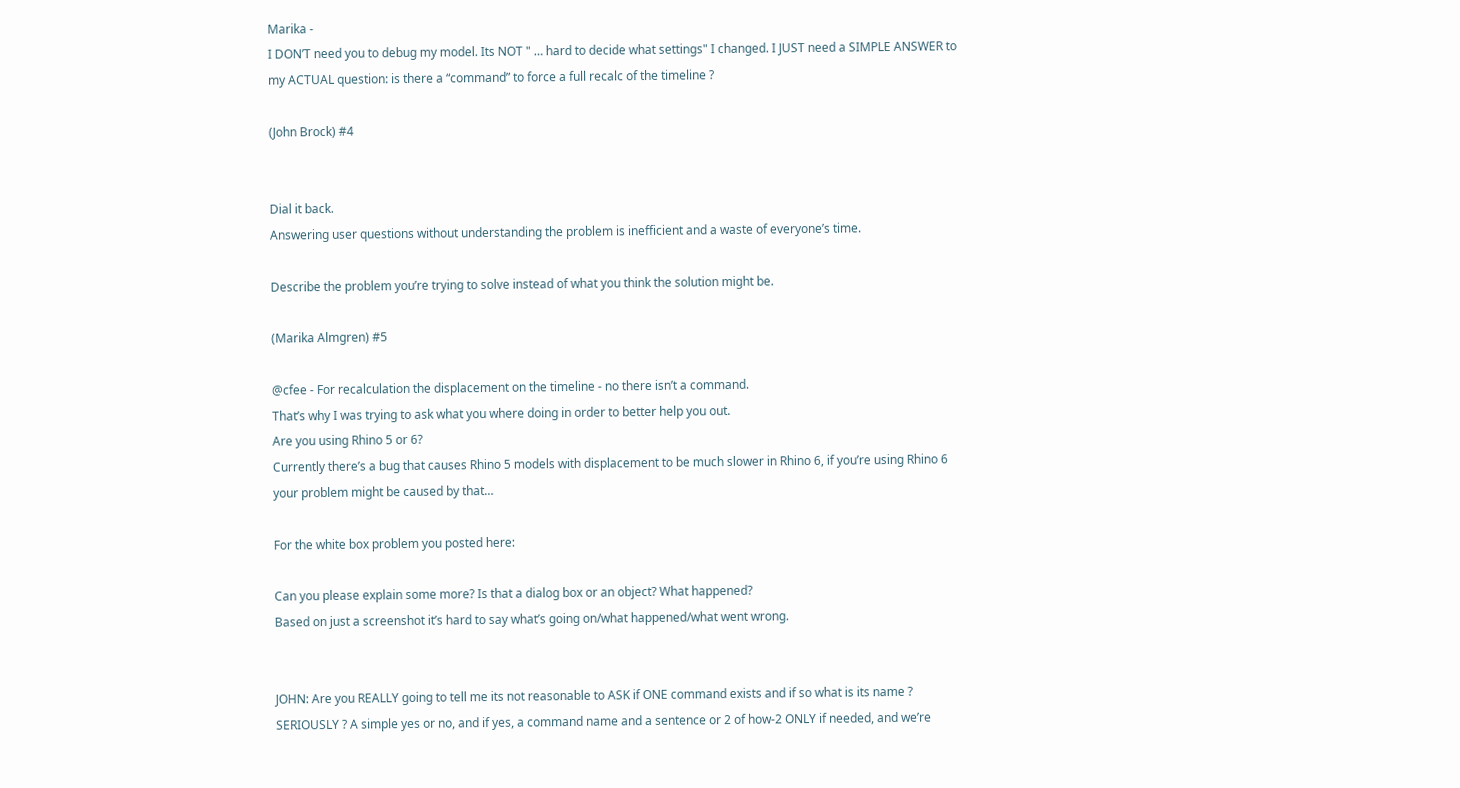Marika -
I DON’T need you to debug my model. Its NOT " … hard to decide what settings" I changed. I JUST need a SIMPLE ANSWER to my ACTUAL question: is there a “command” to force a full recalc of the timeline ?

(John Brock) #4


Dial it back.
Answering user questions without understanding the problem is inefficient and a waste of everyone’s time.

Describe the problem you’re trying to solve instead of what you think the solution might be.

(Marika Almgren) #5

@cfee - For recalculation the displacement on the timeline - no there isn’t a command.
That’s why I was trying to ask what you where doing in order to better help you out.
Are you using Rhino 5 or 6?
Currently there’s a bug that causes Rhino 5 models with displacement to be much slower in Rhino 6, if you’re using Rhino 6 your problem might be caused by that…

For the white box problem you posted here:

Can you please explain some more? Is that a dialog box or an object? What happened?
Based on just a screenshot it’s hard to say what’s going on/what happened/what went wrong.


JOHN: Are you REALLY going to tell me its not reasonable to ASK if ONE command exists and if so what is its name ? SERIOUSLY ? A simple yes or no, and if yes, a command name and a sentence or 2 of how-2 ONLY if needed, and we’re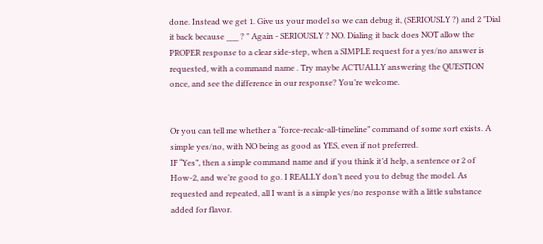done. Instead we get 1. Give us your model so we can debug it, (SERIOUSLY ?) and 2 "Dial it back because ___ ? " Again - SERIOUSLY ? NO. Dialing it back does NOT allow the PROPER response to a clear side-step, when a SIMPLE request for a yes/no answer is requested, with a command name . Try maybe ACTUALLY answering the QUESTION once, and see the difference in our response? You’re welcome.


Or you can tell me whether a “force-recalc-all-timeline” command of some sort exists. A simple yes/no, with NO being as good as YES, even if not preferred.
IF “Yes”, then a simple command name and if you think it’d help, a sentence or 2 of How-2, and we’re good to go. I REALLY don’t need you to debug the model. As requested and repeated, all I want is a simple yes/no response with a little substance added for flavor.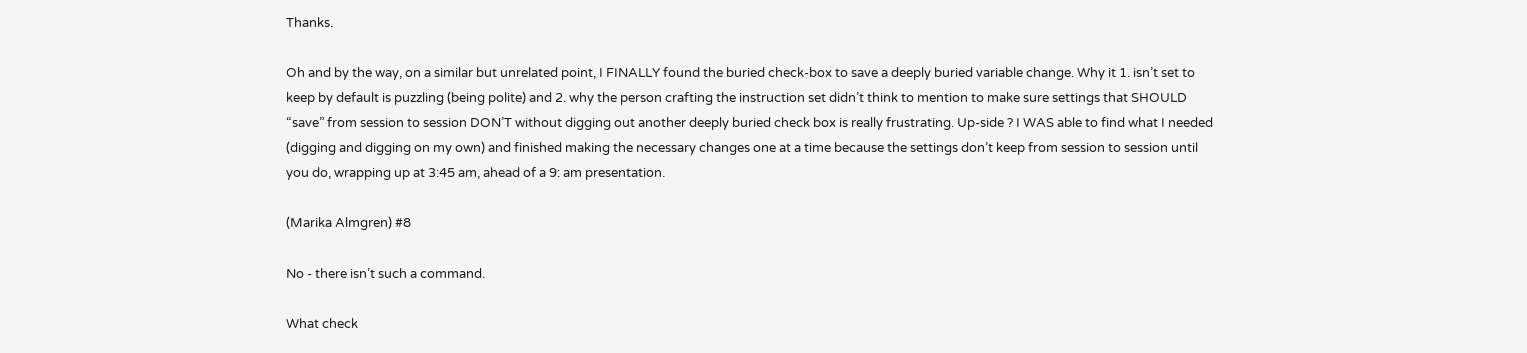Thanks.

Oh and by the way, on a similar but unrelated point, I FINALLY found the buried check-box to save a deeply buried variable change. Why it 1. isn’t set to keep by default is puzzling (being polite) and 2. why the person crafting the instruction set didn’t think to mention to make sure settings that SHOULD “save” from session to session DON’T without digging out another deeply buried check box is really frustrating. Up-side ? I WAS able to find what I needed (digging and digging on my own) and finished making the necessary changes one at a time because the settings don’t keep from session to session until you do, wrapping up at 3:45 am, ahead of a 9: am presentation.

(Marika Almgren) #8

No - there isn’t such a command.

What check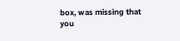box, was missing that you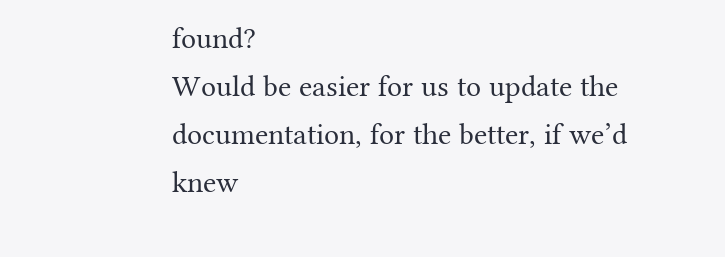found?
Would be easier for us to update the documentation, for the better, if we’d knew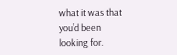what it was that you’d been looking for.